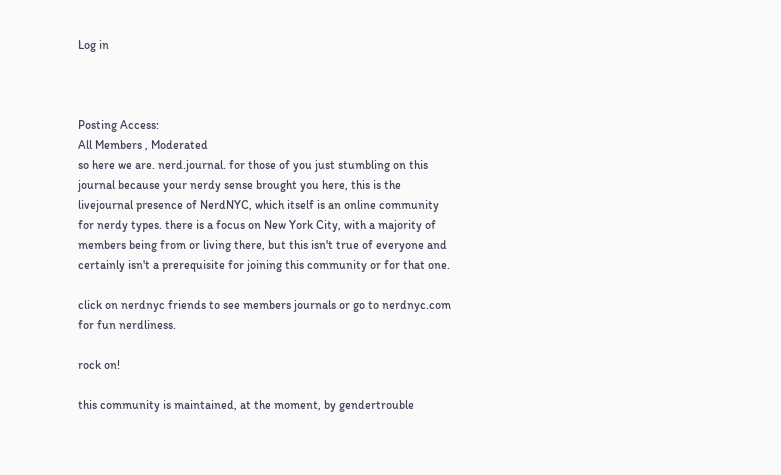Log in



Posting Access:
All Members , Moderated
so here we are. nerd.journal. for those of you just stumbling on this journal because your nerdy sense brought you here, this is the livejournal presence of NerdNYC, which itself is an online community for nerdy types. there is a focus on New York City, with a majority of members being from or living there, but this isn't true of everyone and certainly isn't a prerequisite for joining this community or for that one.

click on nerdnyc friends to see members journals or go to nerdnyc.com for fun nerdliness.

rock on!

this community is maintained, at the moment, by gendertrouble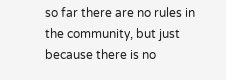so far there are no rules in the community, but just because there is no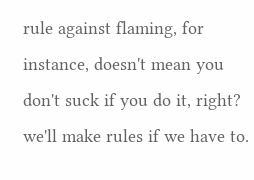rule against flaming, for instance, doesn't mean you don't suck if you do it, right? we'll make rules if we have to.